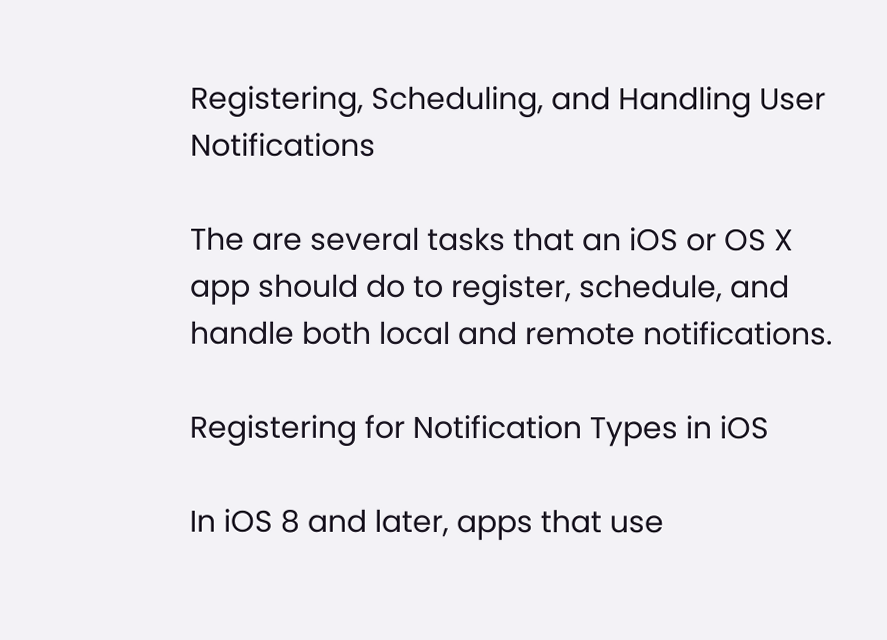Registering, Scheduling, and Handling User Notifications

The are several tasks that an iOS or OS X app should do to register, schedule, and handle both local and remote notifications.

Registering for Notification Types in iOS

In iOS 8 and later, apps that use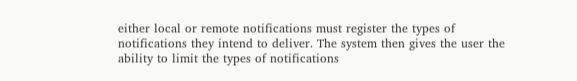either local or remote notifications must register the types of notifications they intend to deliver. The system then gives the user the ability to limit the types of notifications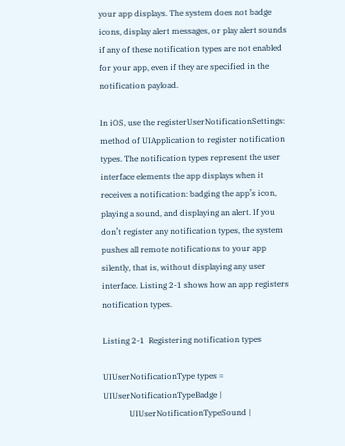your app displays. The system does not badge icons, display alert messages, or play alert sounds if any of these notification types are not enabled for your app, even if they are specified in the notification payload.

In iOS, use the registerUserNotificationSettings: method of UIApplication to register notification types. The notification types represent the user interface elements the app displays when it receives a notification: badging the app’s icon, playing a sound, and displaying an alert. If you don’t register any notification types, the system pushes all remote notifications to your app silently, that is, without displaying any user interface. Listing 2-1 shows how an app registers notification types.

Listing 2-1  Registering notification types

UIUserNotificationType types = UIUserNotificationTypeBadge |
             UIUserNotificationTypeSound |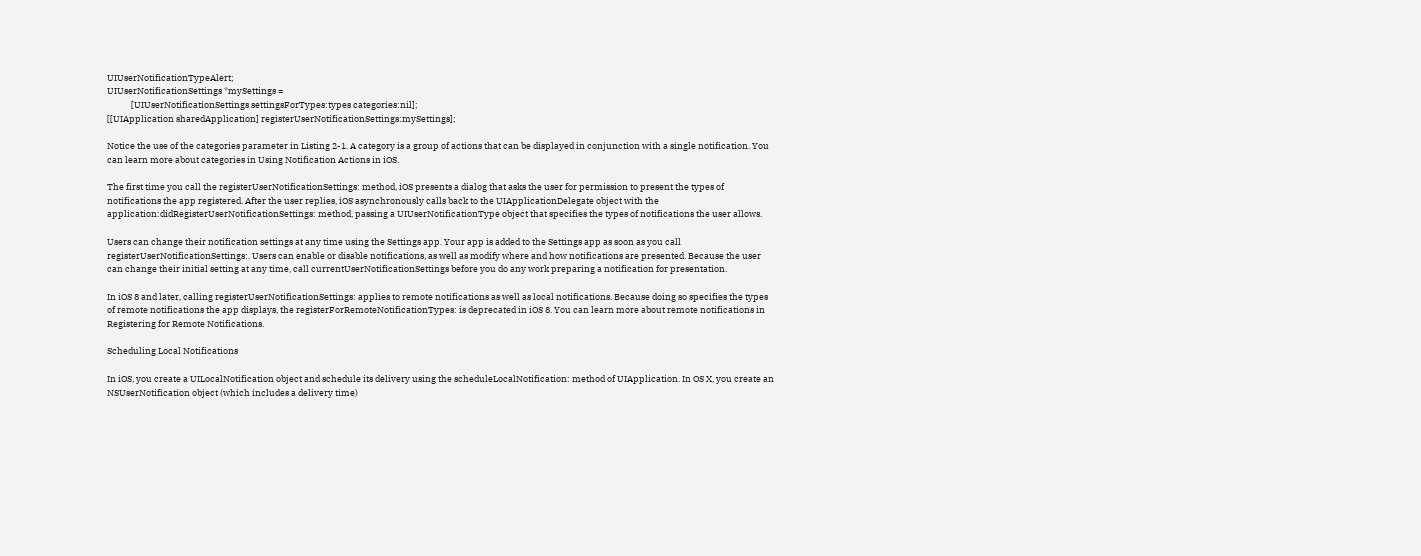UIUserNotificationTypeAlert;
UIUserNotificationSettings *mySettings =
            [UIUserNotificationSettings settingsForTypes:types categories:nil];
[[UIApplication sharedApplication] registerUserNotificationSettings:mySettings];

Notice the use of the categories parameter in Listing 2-1. A category is a group of actions that can be displayed in conjunction with a single notification. You can learn more about categories in Using Notification Actions in iOS.

The first time you call the registerUserNotificationSettings: method, iOS presents a dialog that asks the user for permission to present the types of notifications the app registered. After the user replies, iOS asynchronously calls back to the UIApplicationDelegate object with the application:didRegisterUserNotificationSettings: method, passing a UIUserNotificationType object that specifies the types of notifications the user allows.

Users can change their notification settings at any time using the Settings app. Your app is added to the Settings app as soon as you call registerUserNotificationSettings:. Users can enable or disable notifications, as well as modify where and how notifications are presented. Because the user can change their initial setting at any time, call currentUserNotificationSettings before you do any work preparing a notification for presentation.

In iOS 8 and later, calling registerUserNotificationSettings: applies to remote notifications as well as local notifications. Because doing so specifies the types of remote notifications the app displays, the registerForRemoteNotificationTypes: is deprecated in iOS 8. You can learn more about remote notifications in Registering for Remote Notifications.

Scheduling Local Notifications

In iOS, you create a UILocalNotification object and schedule its delivery using the scheduleLocalNotification: method of UIApplication. In OS X, you create an NSUserNotification object (which includes a delivery time)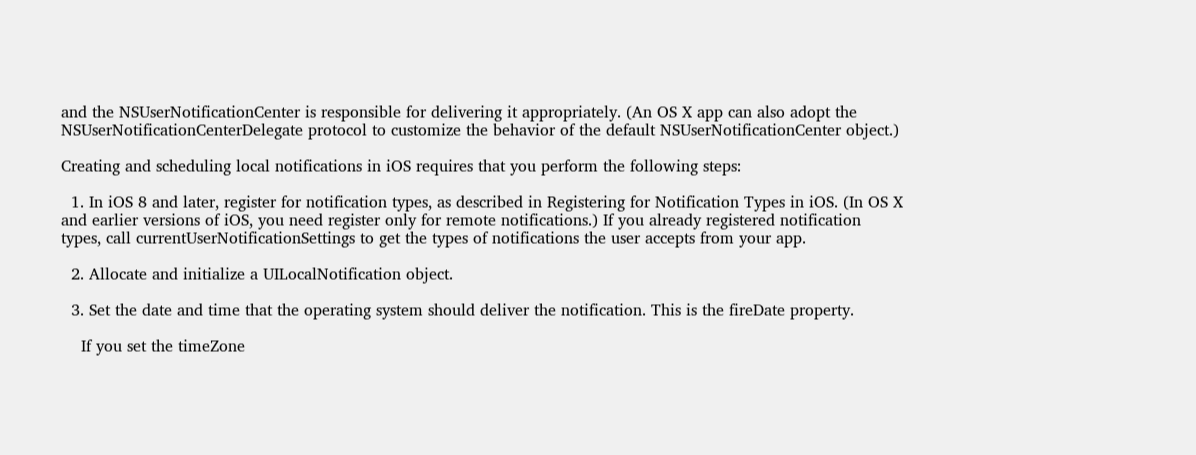and the NSUserNotificationCenter is responsible for delivering it appropriately. (An OS X app can also adopt the NSUserNotificationCenterDelegate protocol to customize the behavior of the default NSUserNotificationCenter object.)

Creating and scheduling local notifications in iOS requires that you perform the following steps:

  1. In iOS 8 and later, register for notification types, as described in Registering for Notification Types in iOS. (In OS X and earlier versions of iOS, you need register only for remote notifications.) If you already registered notification types, call currentUserNotificationSettings to get the types of notifications the user accepts from your app.

  2. Allocate and initialize a UILocalNotification object.

  3. Set the date and time that the operating system should deliver the notification. This is the fireDate property.

    If you set the timeZone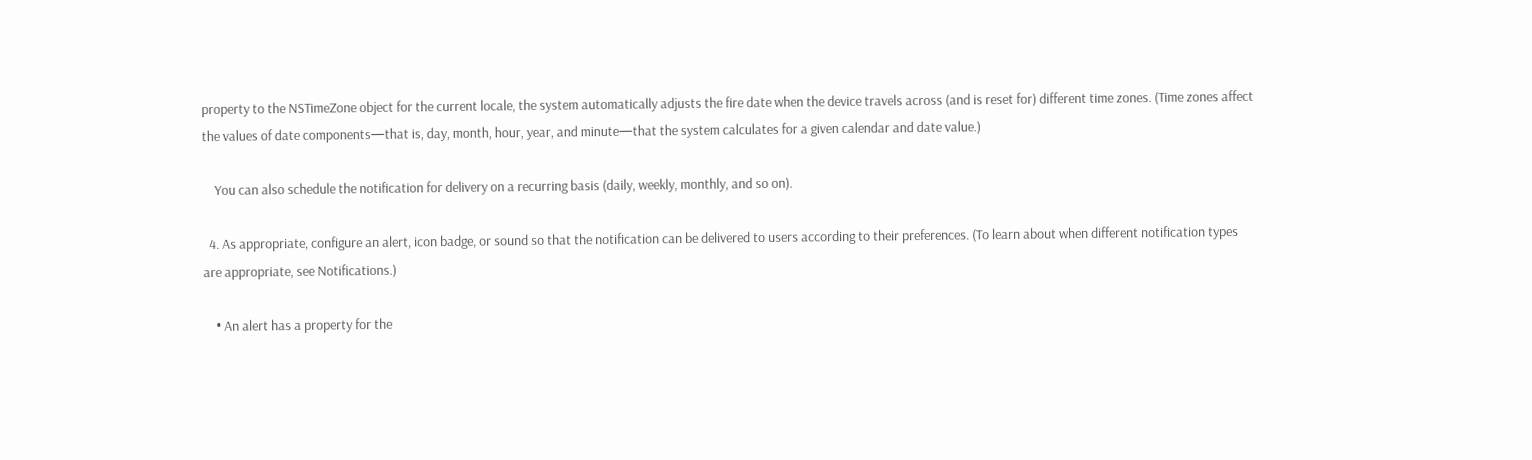property to the NSTimeZone object for the current locale, the system automatically adjusts the fire date when the device travels across (and is reset for) different time zones. (Time zones affect the values of date components—that is, day, month, hour, year, and minute—that the system calculates for a given calendar and date value.)

    You can also schedule the notification for delivery on a recurring basis (daily, weekly, monthly, and so on).

  4. As appropriate, configure an alert, icon badge, or sound so that the notification can be delivered to users according to their preferences. (To learn about when different notification types are appropriate, see Notifications.)

    • An alert has a property for the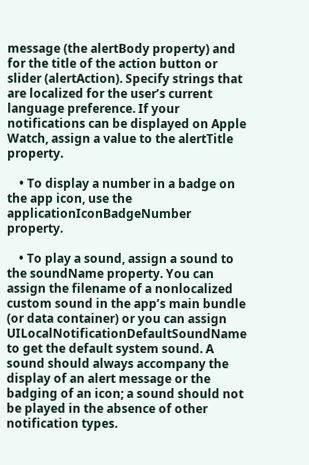message (the alertBody property) and for the title of the action button or slider (alertAction). Specify strings that are localized for the user’s current language preference. If your notifications can be displayed on Apple Watch, assign a value to the alertTitle property.

    • To display a number in a badge on the app icon, use the applicationIconBadgeNumber property.

    • To play a sound, assign a sound to the soundName property. You can assign the filename of a nonlocalized custom sound in the app’s main bundle (or data container) or you can assign UILocalNotificationDefaultSoundName to get the default system sound. A sound should always accompany the display of an alert message or the badging of an icon; a sound should not be played in the absence of other notification types.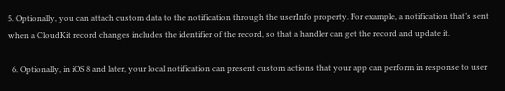5. Optionally, you can attach custom data to the notification through the userInfo property. For example, a notification that’s sent when a CloudKit record changes includes the identifier of the record, so that a handler can get the record and update it.

  6. Optionally, in iOS 8 and later, your local notification can present custom actions that your app can perform in response to user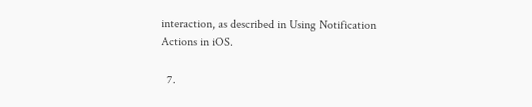interaction, as described in Using Notification Actions in iOS.

  7.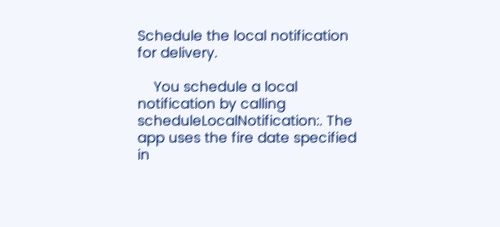Schedule the local notification for delivery.

    You schedule a local notification by calling scheduleLocalNotification:. The app uses the fire date specified in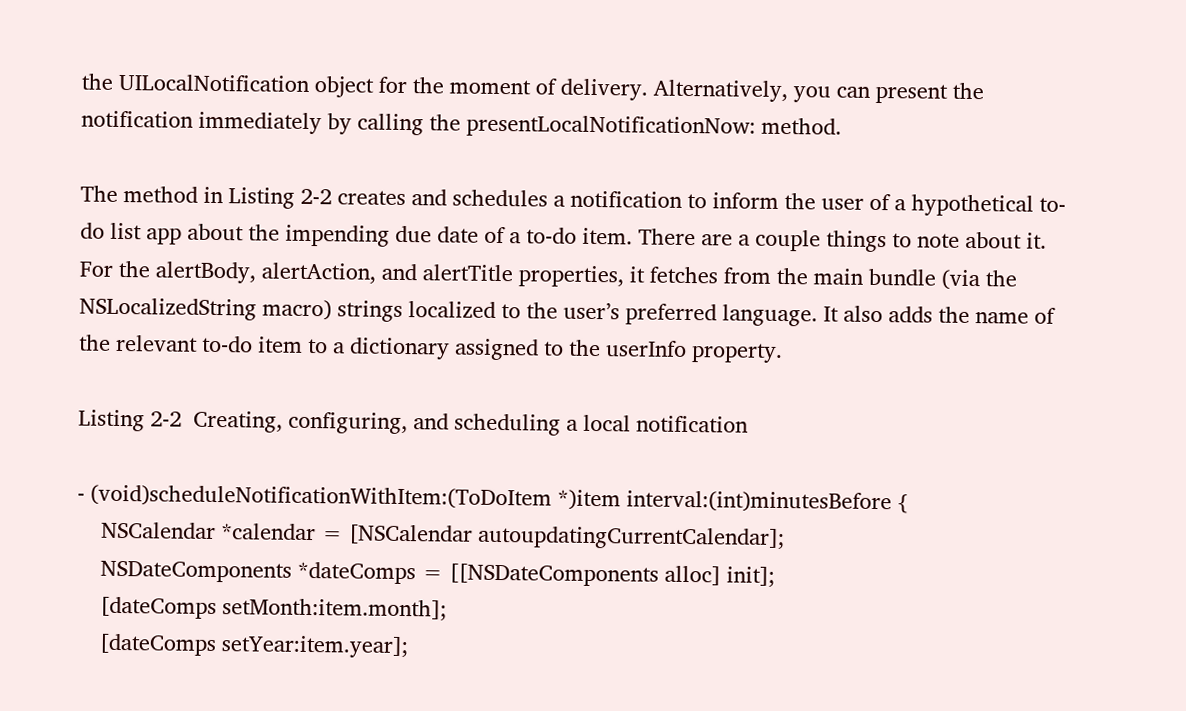the UILocalNotification object for the moment of delivery. Alternatively, you can present the notification immediately by calling the presentLocalNotificationNow: method.

The method in Listing 2-2 creates and schedules a notification to inform the user of a hypothetical to-do list app about the impending due date of a to-do item. There are a couple things to note about it. For the alertBody, alertAction, and alertTitle properties, it fetches from the main bundle (via the NSLocalizedString macro) strings localized to the user’s preferred language. It also adds the name of the relevant to-do item to a dictionary assigned to the userInfo property.

Listing 2-2  Creating, configuring, and scheduling a local notification

- (void)scheduleNotificationWithItem:(ToDoItem *)item interval:(int)minutesBefore {
    NSCalendar *calendar = [NSCalendar autoupdatingCurrentCalendar];
    NSDateComponents *dateComps = [[NSDateComponents alloc] init];
    [dateComps setMonth:item.month];
    [dateComps setYear:item.year];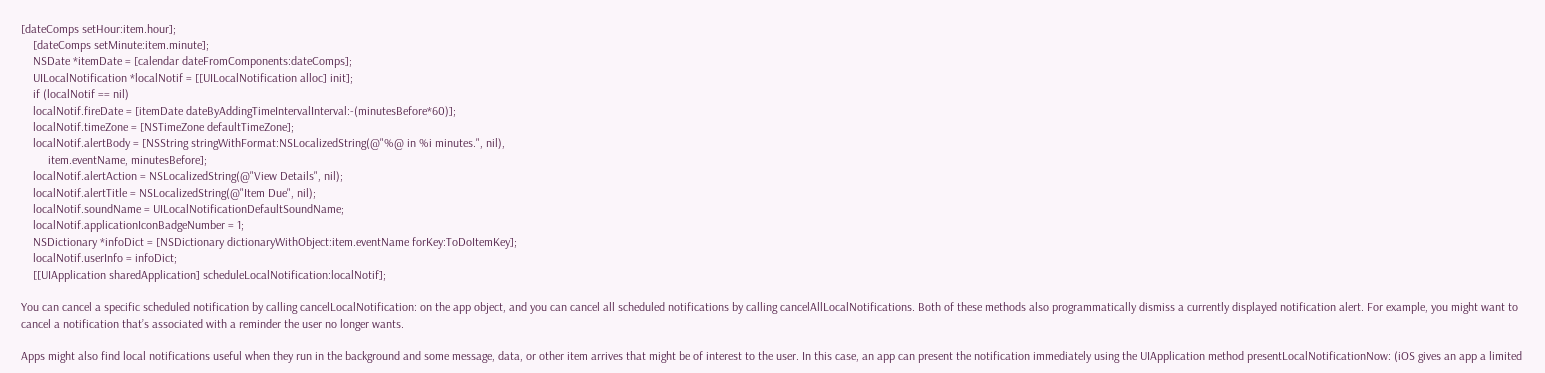[dateComps setHour:item.hour];
    [dateComps setMinute:item.minute];
    NSDate *itemDate = [calendar dateFromComponents:dateComps];
    UILocalNotification *localNotif = [[UILocalNotification alloc] init];
    if (localNotif == nil)
    localNotif.fireDate = [itemDate dateByAddingTimeIntervalInterval:-(minutesBefore*60)];
    localNotif.timeZone = [NSTimeZone defaultTimeZone];
    localNotif.alertBody = [NSString stringWithFormat:NSLocalizedString(@"%@ in %i minutes.", nil),
         item.eventName, minutesBefore];
    localNotif.alertAction = NSLocalizedString(@"View Details", nil);
    localNotif.alertTitle = NSLocalizedString(@"Item Due", nil);
    localNotif.soundName = UILocalNotificationDefaultSoundName;
    localNotif.applicationIconBadgeNumber = 1;
    NSDictionary *infoDict = [NSDictionary dictionaryWithObject:item.eventName forKey:ToDoItemKey];
    localNotif.userInfo = infoDict;
    [[UIApplication sharedApplication] scheduleLocalNotification:localNotif];

You can cancel a specific scheduled notification by calling cancelLocalNotification: on the app object, and you can cancel all scheduled notifications by calling cancelAllLocalNotifications. Both of these methods also programmatically dismiss a currently displayed notification alert. For example, you might want to cancel a notification that’s associated with a reminder the user no longer wants.

Apps might also find local notifications useful when they run in the background and some message, data, or other item arrives that might be of interest to the user. In this case, an app can present the notification immediately using the UIApplication method presentLocalNotificationNow: (iOS gives an app a limited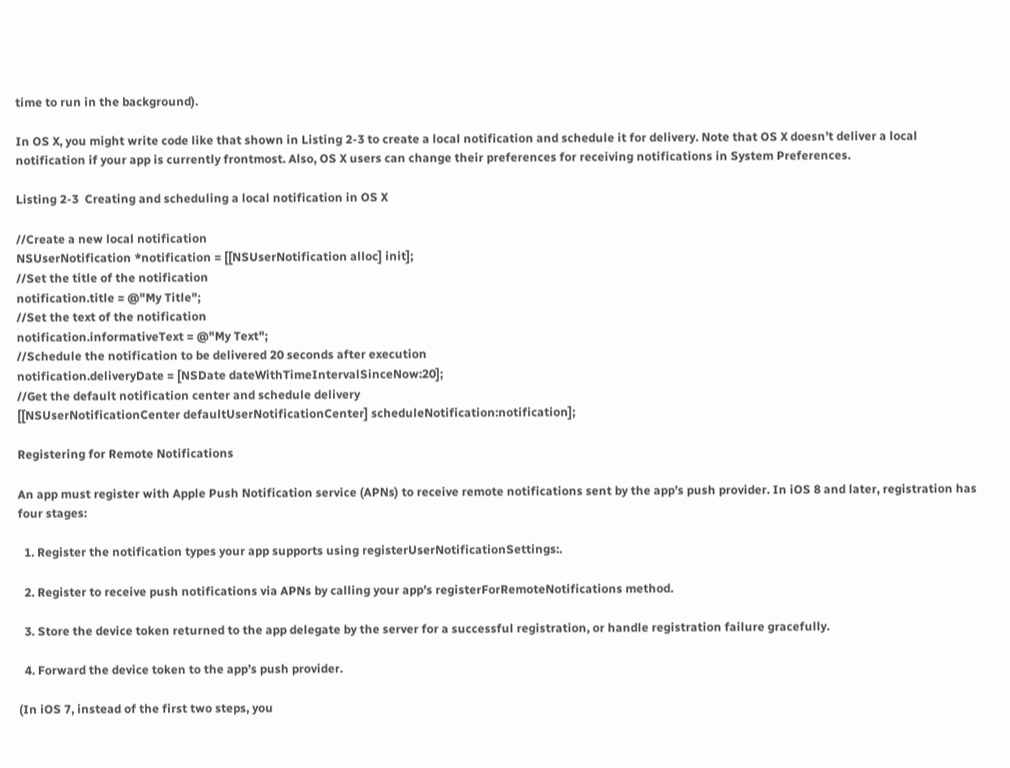time to run in the background).

In OS X, you might write code like that shown in Listing 2-3 to create a local notification and schedule it for delivery. Note that OS X doesn’t deliver a local notification if your app is currently frontmost. Also, OS X users can change their preferences for receiving notifications in System Preferences.

Listing 2-3  Creating and scheduling a local notification in OS X

//Create a new local notification
NSUserNotification *notification = [[NSUserNotification alloc] init];
//Set the title of the notification
notification.title = @"My Title";
//Set the text of the notification
notification.informativeText = @"My Text";
//Schedule the notification to be delivered 20 seconds after execution
notification.deliveryDate = [NSDate dateWithTimeIntervalSinceNow:20];
//Get the default notification center and schedule delivery
[[NSUserNotificationCenter defaultUserNotificationCenter] scheduleNotification:notification];

Registering for Remote Notifications

An app must register with Apple Push Notification service (APNs) to receive remote notifications sent by the app’s push provider. In iOS 8 and later, registration has four stages:

  1. Register the notification types your app supports using registerUserNotificationSettings:.

  2. Register to receive push notifications via APNs by calling your app’s registerForRemoteNotifications method.

  3. Store the device token returned to the app delegate by the server for a successful registration, or handle registration failure gracefully.

  4. Forward the device token to the app’s push provider.

(In iOS 7, instead of the first two steps, you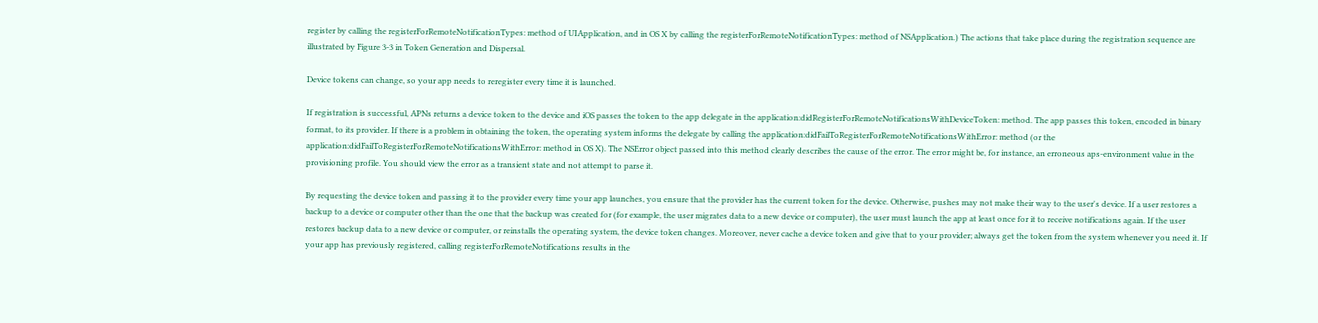register by calling the registerForRemoteNotificationTypes: method of UIApplication, and in OS X by calling the registerForRemoteNotificationTypes: method of NSApplication.) The actions that take place during the registration sequence are illustrated by Figure 3-3 in Token Generation and Dispersal.

Device tokens can change, so your app needs to reregister every time it is launched.

If registration is successful, APNs returns a device token to the device and iOS passes the token to the app delegate in the application:didRegisterForRemoteNotificationsWithDeviceToken: method. The app passes this token, encoded in binary format, to its provider. If there is a problem in obtaining the token, the operating system informs the delegate by calling the application:didFailToRegisterForRemoteNotificationsWithError: method (or the application:didFailToRegisterForRemoteNotificationsWithError: method in OS X). The NSError object passed into this method clearly describes the cause of the error. The error might be, for instance, an erroneous aps-environment value in the provisioning profile. You should view the error as a transient state and not attempt to parse it.

By requesting the device token and passing it to the provider every time your app launches, you ensure that the provider has the current token for the device. Otherwise, pushes may not make their way to the user's device. If a user restores a backup to a device or computer other than the one that the backup was created for (for example, the user migrates data to a new device or computer), the user must launch the app at least once for it to receive notifications again. If the user restores backup data to a new device or computer, or reinstalls the operating system, the device token changes. Moreover, never cache a device token and give that to your provider; always get the token from the system whenever you need it. If your app has previously registered, calling registerForRemoteNotifications results in the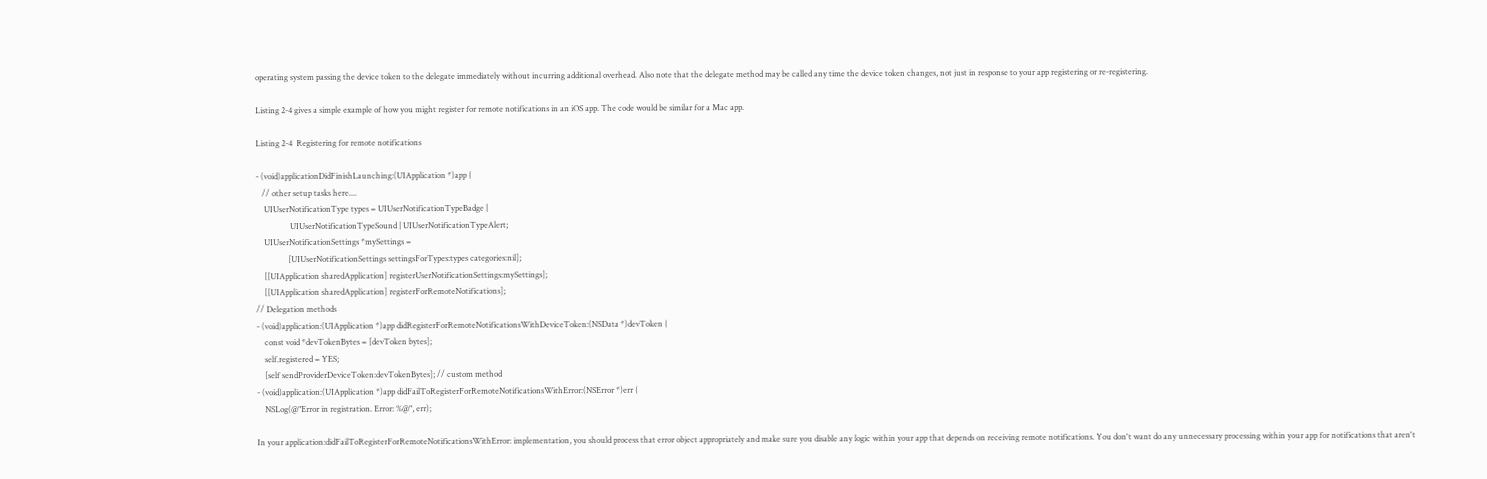operating system passing the device token to the delegate immediately without incurring additional overhead. Also note that the delegate method may be called any time the device token changes, not just in response to your app registering or re-registering.

Listing 2-4 gives a simple example of how you might register for remote notifications in an iOS app. The code would be similar for a Mac app.

Listing 2-4  Registering for remote notifications

- (void)applicationDidFinishLaunching:(UIApplication *)app {
   // other setup tasks here....
    UIUserNotificationType types = UIUserNotificationTypeBadge |
                 UIUserNotificationTypeSound | UIUserNotificationTypeAlert;
    UIUserNotificationSettings *mySettings =
                [UIUserNotificationSettings settingsForTypes:types categories:nil];
    [[UIApplication sharedApplication] registerUserNotificationSettings:mySettings];
    [[UIApplication sharedApplication] registerForRemoteNotifications];
// Delegation methods
- (void)application:(UIApplication *)app didRegisterForRemoteNotificationsWithDeviceToken:(NSData *)devToken {
    const void *devTokenBytes = [devToken bytes];
    self.registered = YES;
    [self sendProviderDeviceToken:devTokenBytes]; // custom method
- (void)application:(UIApplication *)app didFailToRegisterForRemoteNotificationsWithError:(NSError *)err {
    NSLog(@"Error in registration. Error: %@", err);

In your application:didFailToRegisterForRemoteNotificationsWithError: implementation, you should process that error object appropriately and make sure you disable any logic within your app that depends on receiving remote notifications. You don't want do any unnecessary processing within your app for notifications that aren't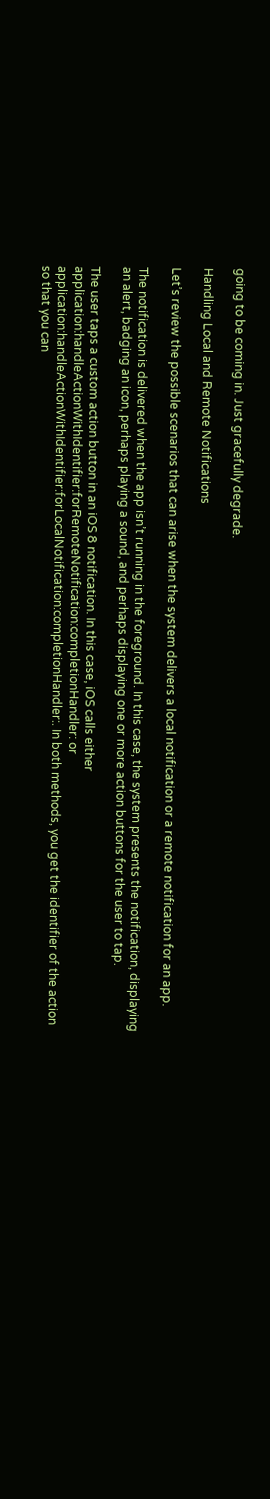going to be coming in. Just gracefully degrade.

Handling Local and Remote Notifications

Let’s review the possible scenarios that can arise when the system delivers a local notification or a remote notification for an app.

The notification is delivered when the app isn’t running in the foreground. In this case, the system presents the notification, displaying an alert, badging an icon, perhaps playing a sound, and perhaps displaying one or more action buttons for the user to tap.

The user taps a custom action button in an iOS 8 notification. In this case, iOS calls either application:handleActionWithIdentifier:forRemoteNotification:completionHandler: or application:handleActionWithIdentifier:forLocalNotification:completionHandler:. In both methods, you get the identifier of the action so that you can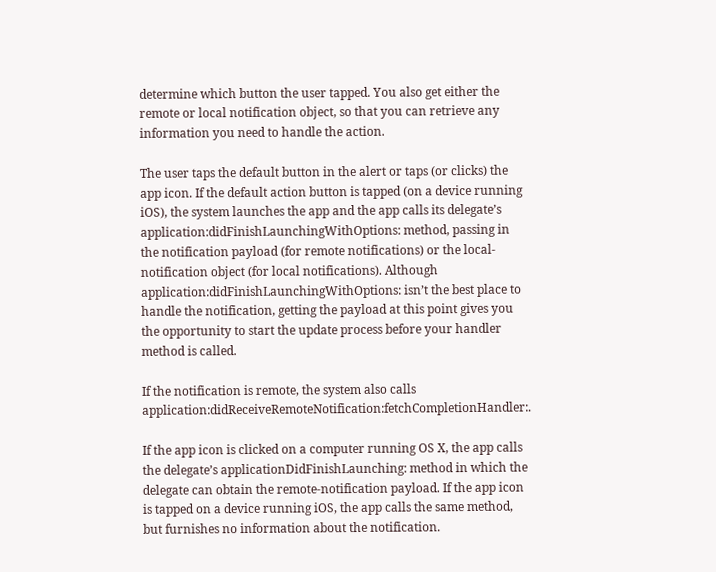determine which button the user tapped. You also get either the remote or local notification object, so that you can retrieve any information you need to handle the action.

The user taps the default button in the alert or taps (or clicks) the app icon. If the default action button is tapped (on a device running iOS), the system launches the app and the app calls its delegate’s application:didFinishLaunchingWithOptions: method, passing in the notification payload (for remote notifications) or the local-notification object (for local notifications). Although application:didFinishLaunchingWithOptions: isn’t the best place to handle the notification, getting the payload at this point gives you the opportunity to start the update process before your handler method is called.

If the notification is remote, the system also calls application:didReceiveRemoteNotification:fetchCompletionHandler:.

If the app icon is clicked on a computer running OS X, the app calls the delegate’s applicationDidFinishLaunching: method in which the delegate can obtain the remote-notification payload. If the app icon is tapped on a device running iOS, the app calls the same method, but furnishes no information about the notification.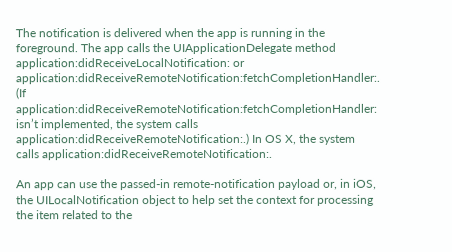The notification is delivered when the app is running in the foreground. The app calls the UIApplicationDelegate method application:didReceiveLocalNotification: or application:didReceiveRemoteNotification:fetchCompletionHandler:. (If application:didReceiveRemoteNotification:fetchCompletionHandler: isn’t implemented, the system calls application:didReceiveRemoteNotification:.) In OS X, the system calls application:didReceiveRemoteNotification:.

An app can use the passed-in remote-notification payload or, in iOS, the UILocalNotification object to help set the context for processing the item related to the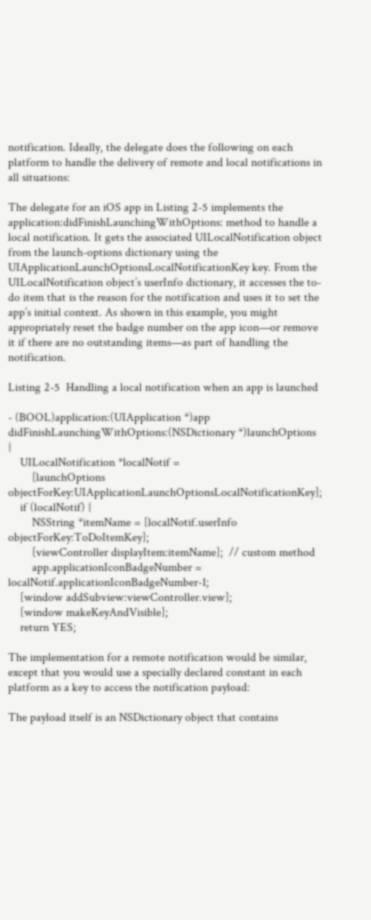notification. Ideally, the delegate does the following on each platform to handle the delivery of remote and local notifications in all situations:

The delegate for an iOS app in Listing 2-5 implements the application:didFinishLaunchingWithOptions: method to handle a local notification. It gets the associated UILocalNotification object from the launch-options dictionary using the UIApplicationLaunchOptionsLocalNotificationKey key. From the UILocalNotification object’s userInfo dictionary, it accesses the to-do item that is the reason for the notification and uses it to set the app’s initial context. As shown in this example, you might appropriately reset the badge number on the app icon—or remove it if there are no outstanding items—as part of handling the notification.

Listing 2-5  Handling a local notification when an app is launched

- (BOOL)application:(UIApplication *)app didFinishLaunchingWithOptions:(NSDictionary *)launchOptions {
    UILocalNotification *localNotif =
        [launchOptions objectForKey:UIApplicationLaunchOptionsLocalNotificationKey];
    if (localNotif) {
        NSString *itemName = [localNotif.userInfo objectForKey:ToDoItemKey];
        [viewController displayItem:itemName];  // custom method
        app.applicationIconBadgeNumber = localNotif.applicationIconBadgeNumber-1;
    [window addSubview:viewController.view];
    [window makeKeyAndVisible];
    return YES;

The implementation for a remote notification would be similar, except that you would use a specially declared constant in each platform as a key to access the notification payload:

The payload itself is an NSDictionary object that contains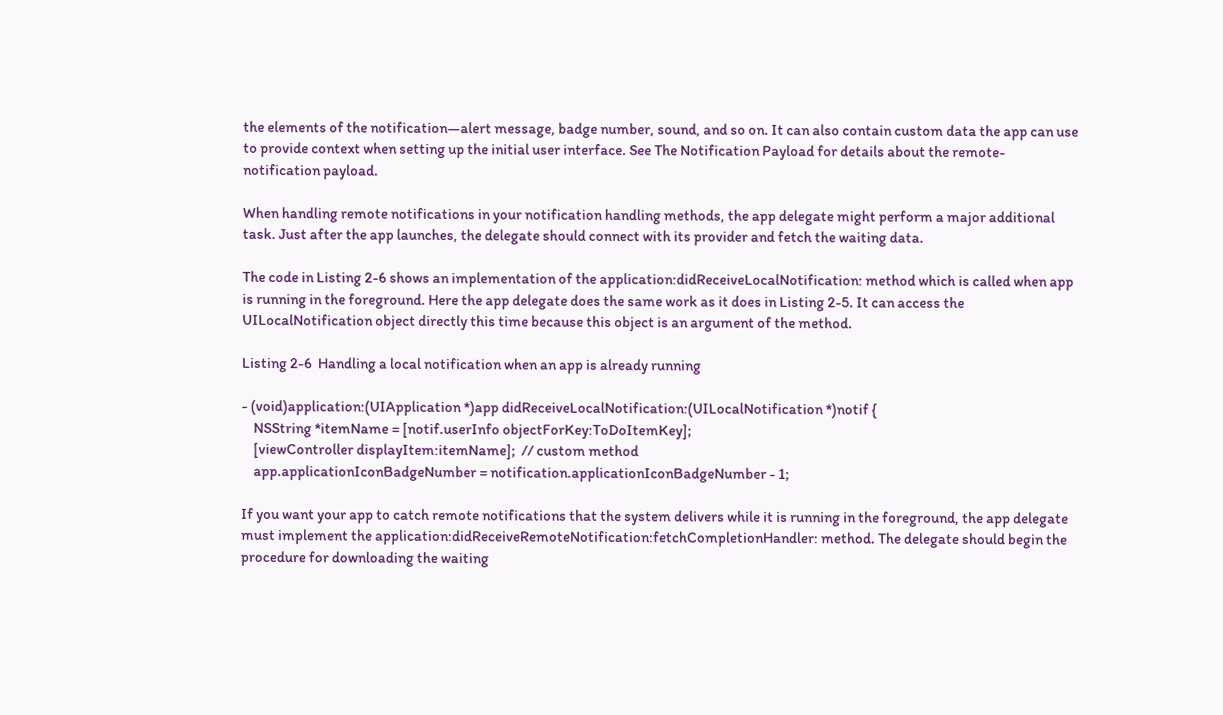the elements of the notification—alert message, badge number, sound, and so on. It can also contain custom data the app can use to provide context when setting up the initial user interface. See The Notification Payload for details about the remote-notification payload.

When handling remote notifications in your notification handling methods, the app delegate might perform a major additional task. Just after the app launches, the delegate should connect with its provider and fetch the waiting data.

The code in Listing 2-6 shows an implementation of the application:didReceiveLocalNotification: method which is called when app is running in the foreground. Here the app delegate does the same work as it does in Listing 2-5. It can access the UILocalNotification object directly this time because this object is an argument of the method.

Listing 2-6  Handling a local notification when an app is already running

- (void)application:(UIApplication *)app didReceiveLocalNotification:(UILocalNotification *)notif {
    NSString *itemName = [notif.userInfo objectForKey:ToDoItemKey];
    [viewController displayItem:itemName];  // custom method
    app.applicationIconBadgeNumber = notification.applicationIconBadgeNumber - 1;

If you want your app to catch remote notifications that the system delivers while it is running in the foreground, the app delegate must implement the application:didReceiveRemoteNotification:fetchCompletionHandler: method. The delegate should begin the procedure for downloading the waiting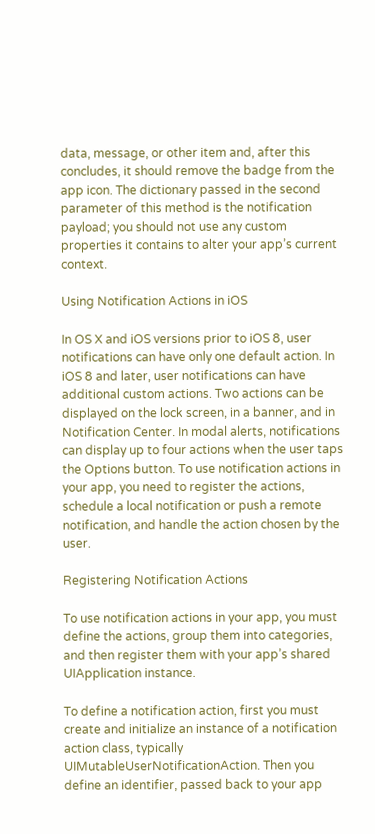data, message, or other item and, after this concludes, it should remove the badge from the app icon. The dictionary passed in the second parameter of this method is the notification payload; you should not use any custom properties it contains to alter your app’s current context.

Using Notification Actions in iOS

In OS X and iOS versions prior to iOS 8, user notifications can have only one default action. In iOS 8 and later, user notifications can have additional custom actions. Two actions can be displayed on the lock screen, in a banner, and in Notification Center. In modal alerts, notifications can display up to four actions when the user taps the Options button. To use notification actions in your app, you need to register the actions, schedule a local notification or push a remote notification, and handle the action chosen by the user.

Registering Notification Actions

To use notification actions in your app, you must define the actions, group them into categories, and then register them with your app’s shared UIApplication instance.

To define a notification action, first you must create and initialize an instance of a notification action class, typically UIMutableUserNotificationAction. Then you define an identifier, passed back to your app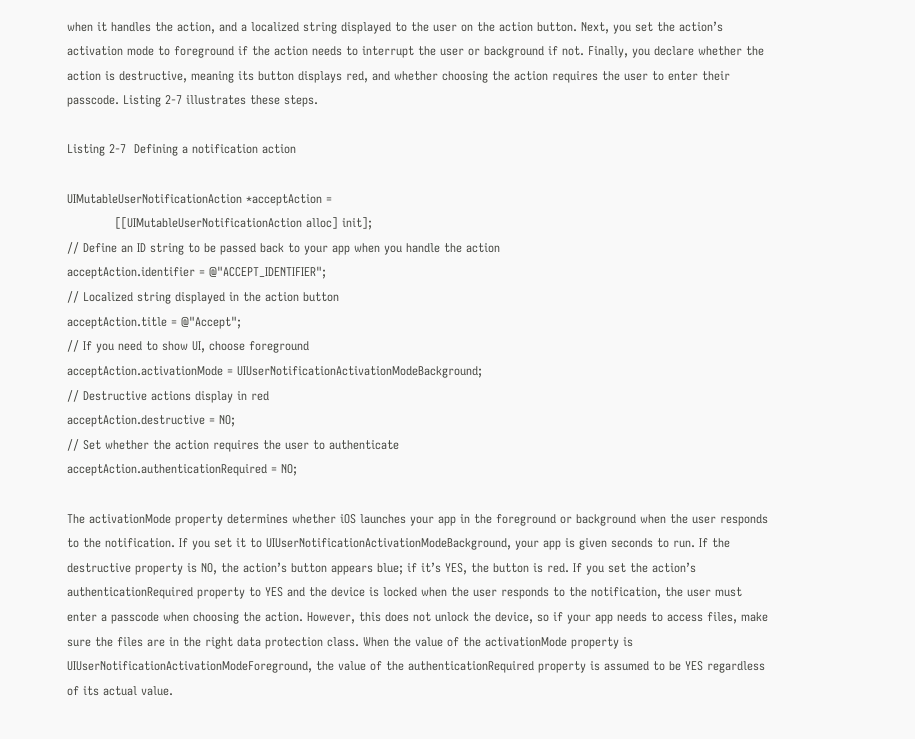when it handles the action, and a localized string displayed to the user on the action button. Next, you set the action’s activation mode to foreground if the action needs to interrupt the user or background if not. Finally, you declare whether the action is destructive, meaning its button displays red, and whether choosing the action requires the user to enter their passcode. Listing 2-7 illustrates these steps.

Listing 2-7  Defining a notification action

UIMutableUserNotificationAction *acceptAction =
            [[UIMutableUserNotificationAction alloc] init];
// Define an ID string to be passed back to your app when you handle the action
acceptAction.identifier = @"ACCEPT_IDENTIFIER";
// Localized string displayed in the action button
acceptAction.title = @"Accept";
// If you need to show UI, choose foreground
acceptAction.activationMode = UIUserNotificationActivationModeBackground;
// Destructive actions display in red
acceptAction.destructive = NO;
// Set whether the action requires the user to authenticate
acceptAction.authenticationRequired = NO;

The activationMode property determines whether iOS launches your app in the foreground or background when the user responds to the notification. If you set it to UIUserNotificationActivationModeBackground, your app is given seconds to run. If the destructive property is NO, the action’s button appears blue; if it’s YES, the button is red. If you set the action’s authenticationRequired property to YES and the device is locked when the user responds to the notification, the user must enter a passcode when choosing the action. However, this does not unlock the device, so if your app needs to access files, make sure the files are in the right data protection class. When the value of the activationMode property is UIUserNotificationActivationModeForeground, the value of the authenticationRequired property is assumed to be YES regardless of its actual value.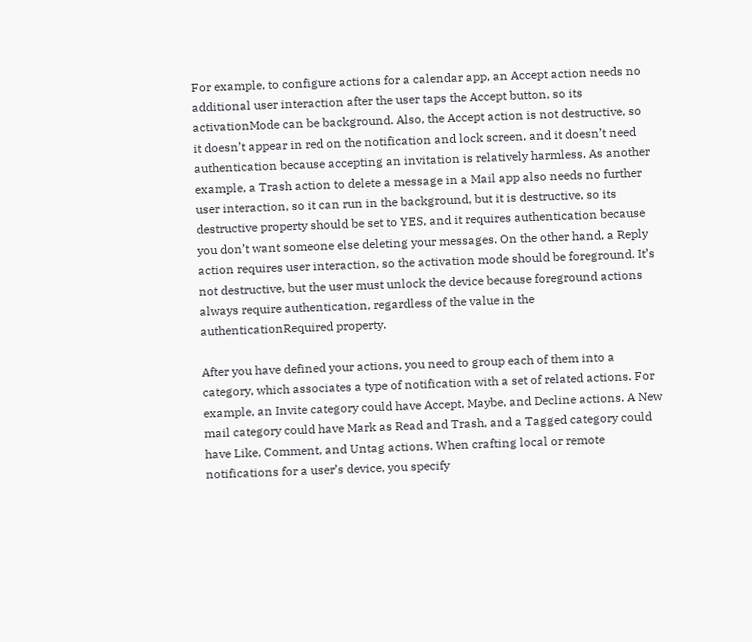For example, to configure actions for a calendar app, an Accept action needs no additional user interaction after the user taps the Accept button, so its activationMode can be background. Also, the Accept action is not destructive, so it doesn’t appear in red on the notification and lock screen, and it doesn’t need authentication because accepting an invitation is relatively harmless. As another example, a Trash action to delete a message in a Mail app also needs no further user interaction, so it can run in the background, but it is destructive, so its destructive property should be set to YES, and it requires authentication because you don’t want someone else deleting your messages. On the other hand, a Reply action requires user interaction, so the activation mode should be foreground. It’s not destructive, but the user must unlock the device because foreground actions always require authentication, regardless of the value in the authenticationRequired property.

After you have defined your actions, you need to group each of them into a category, which associates a type of notification with a set of related actions. For example, an Invite category could have Accept, Maybe, and Decline actions. A New mail category could have Mark as Read and Trash, and a Tagged category could have Like, Comment, and Untag actions. When crafting local or remote notifications for a user’s device, you specify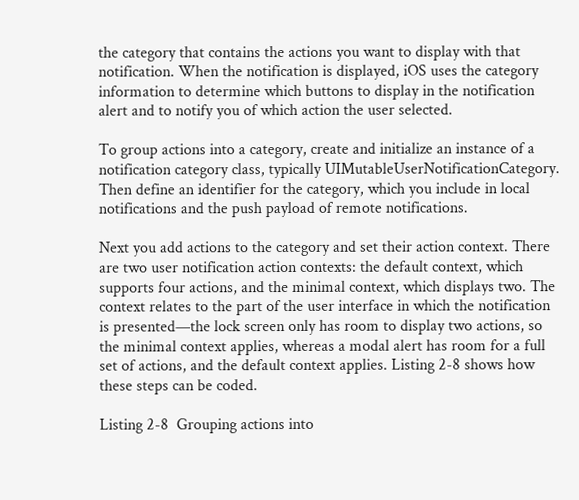the category that contains the actions you want to display with that notification. When the notification is displayed, iOS uses the category information to determine which buttons to display in the notification alert and to notify you of which action the user selected.

To group actions into a category, create and initialize an instance of a notification category class, typically UIMutableUserNotificationCategory. Then define an identifier for the category, which you include in local notifications and the push payload of remote notifications.

Next you add actions to the category and set their action context. There are two user notification action contexts: the default context, which supports four actions, and the minimal context, which displays two. The context relates to the part of the user interface in which the notification is presented—the lock screen only has room to display two actions, so the minimal context applies, whereas a modal alert has room for a full set of actions, and the default context applies. Listing 2-8 shows how these steps can be coded.

Listing 2-8  Grouping actions into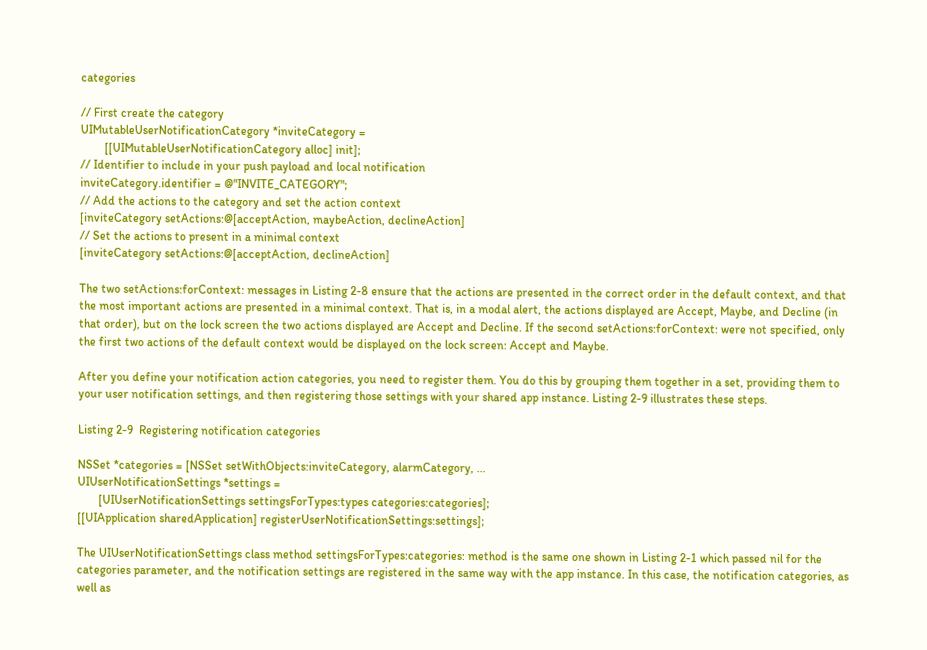categories

// First create the category
UIMutableUserNotificationCategory *inviteCategory =
        [[UIMutableUserNotificationCategory alloc] init];
// Identifier to include in your push payload and local notification
inviteCategory.identifier = @"INVITE_CATEGORY";
// Add the actions to the category and set the action context
[inviteCategory setActions:@[acceptAction, maybeAction, declineAction]
// Set the actions to present in a minimal context
[inviteCategory setActions:@[acceptAction, declineAction]

The two setActions:forContext: messages in Listing 2-8 ensure that the actions are presented in the correct order in the default context, and that the most important actions are presented in a minimal context. That is, in a modal alert, the actions displayed are Accept, Maybe, and Decline (in that order), but on the lock screen the two actions displayed are Accept and Decline. If the second setActions:forContext: were not specified, only the first two actions of the default context would be displayed on the lock screen: Accept and Maybe.

After you define your notification action categories, you need to register them. You do this by grouping them together in a set, providing them to your user notification settings, and then registering those settings with your shared app instance. Listing 2-9 illustrates these steps.

Listing 2-9  Registering notification categories

NSSet *categories = [NSSet setWithObjects:inviteCategory, alarmCategory, ...
UIUserNotificationSettings *settings =
       [UIUserNotificationSettings settingsForTypes:types categories:categories];
[[UIApplication sharedApplication] registerUserNotificationSettings:settings];

The UIUserNotificationSettings class method settingsForTypes:categories: method is the same one shown in Listing 2-1 which passed nil for the categories parameter, and the notification settings are registered in the same way with the app instance. In this case, the notification categories, as well as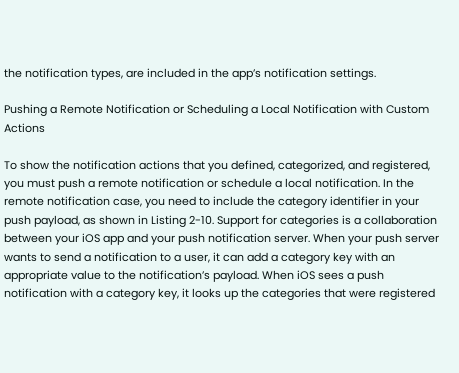the notification types, are included in the app’s notification settings.

Pushing a Remote Notification or Scheduling a Local Notification with Custom Actions

To show the notification actions that you defined, categorized, and registered, you must push a remote notification or schedule a local notification. In the remote notification case, you need to include the category identifier in your push payload, as shown in Listing 2-10. Support for categories is a collaboration between your iOS app and your push notification server. When your push server wants to send a notification to a user, it can add a category key with an appropriate value to the notification’s payload. When iOS sees a push notification with a category key, it looks up the categories that were registered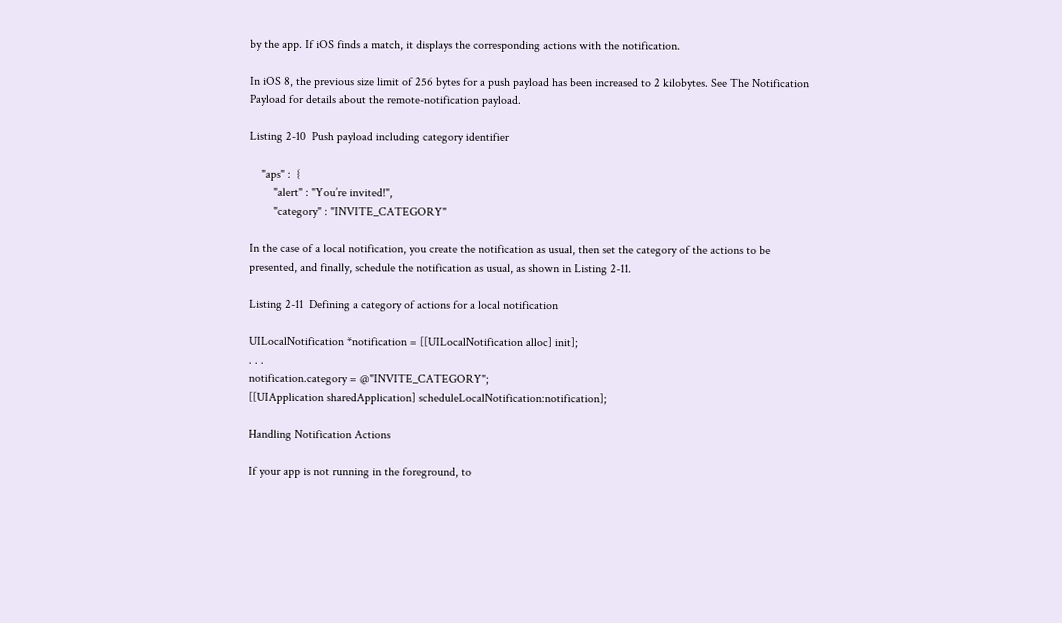by the app. If iOS finds a match, it displays the corresponding actions with the notification.

In iOS 8, the previous size limit of 256 bytes for a push payload has been increased to 2 kilobytes. See The Notification Payload for details about the remote-notification payload.

Listing 2-10  Push payload including category identifier

    "aps" :  {
        "alert" : "You’re invited!",
        "category" : "INVITE_CATEGORY"

In the case of a local notification, you create the notification as usual, then set the category of the actions to be presented, and finally, schedule the notification as usual, as shown in Listing 2-11.

Listing 2-11  Defining a category of actions for a local notification

UILocalNotification *notification = [[UILocalNotification alloc] init];
. . .
notification.category = @"INVITE_CATEGORY";
[[UIApplication sharedApplication] scheduleLocalNotification:notification];

Handling Notification Actions

If your app is not running in the foreground, to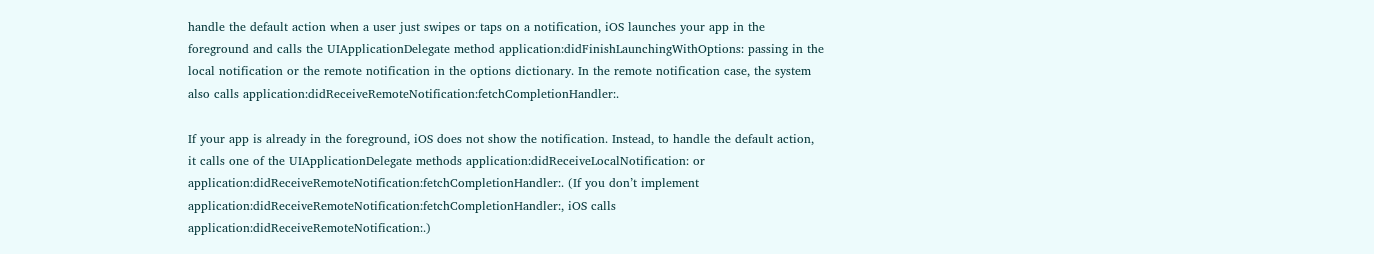handle the default action when a user just swipes or taps on a notification, iOS launches your app in the foreground and calls the UIApplicationDelegate method application:didFinishLaunchingWithOptions: passing in the local notification or the remote notification in the options dictionary. In the remote notification case, the system also calls application:didReceiveRemoteNotification:fetchCompletionHandler:.

If your app is already in the foreground, iOS does not show the notification. Instead, to handle the default action, it calls one of the UIApplicationDelegate methods application:didReceiveLocalNotification: or application:didReceiveRemoteNotification:fetchCompletionHandler:. (If you don’t implement application:didReceiveRemoteNotification:fetchCompletionHandler:, iOS calls application:didReceiveRemoteNotification:.)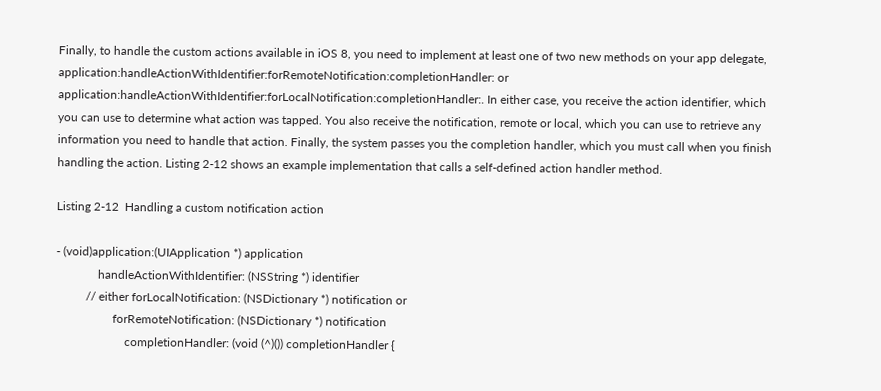Finally, to handle the custom actions available in iOS 8, you need to implement at least one of two new methods on your app delegate, application:handleActionWithIdentifier:forRemoteNotification:completionHandler: or application:handleActionWithIdentifier:forLocalNotification:completionHandler:. In either case, you receive the action identifier, which you can use to determine what action was tapped. You also receive the notification, remote or local, which you can use to retrieve any information you need to handle that action. Finally, the system passes you the completion handler, which you must call when you finish handling the action. Listing 2-12 shows an example implementation that calls a self-defined action handler method.

Listing 2-12  Handling a custom notification action

- (void)application:(UIApplication *) application
              handleActionWithIdentifier: (NSString *) identifier
          // either forLocalNotification: (NSDictionary *) notification or
                   forRemoteNotification: (NSDictionary *) notification
                       completionHandler: (void (^)()) completionHandler {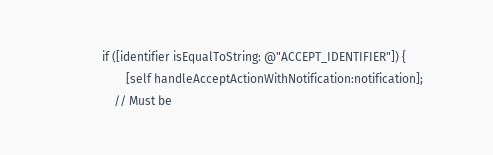if ([identifier isEqualToString: @"ACCEPT_IDENTIFIER"]) {
        [self handleAcceptActionWithNotification:notification];
    // Must be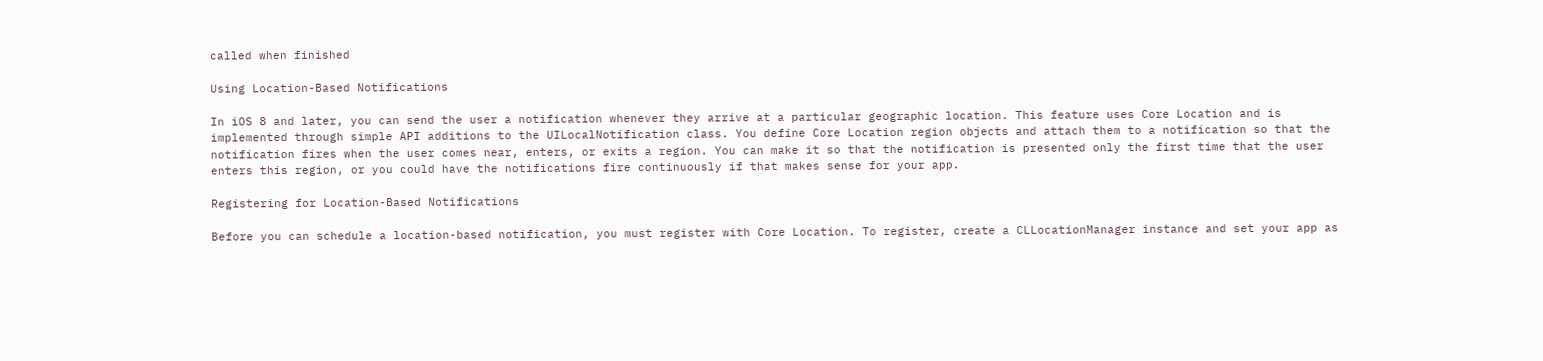called when finished

Using Location-Based Notifications

In iOS 8 and later, you can send the user a notification whenever they arrive at a particular geographic location. This feature uses Core Location and is implemented through simple API additions to the UILocalNotification class. You define Core Location region objects and attach them to a notification so that the notification fires when the user comes near, enters, or exits a region. You can make it so that the notification is presented only the first time that the user enters this region, or you could have the notifications fire continuously if that makes sense for your app.

Registering for Location-Based Notifications

Before you can schedule a location-based notification, you must register with Core Location. To register, create a CLLocationManager instance and set your app as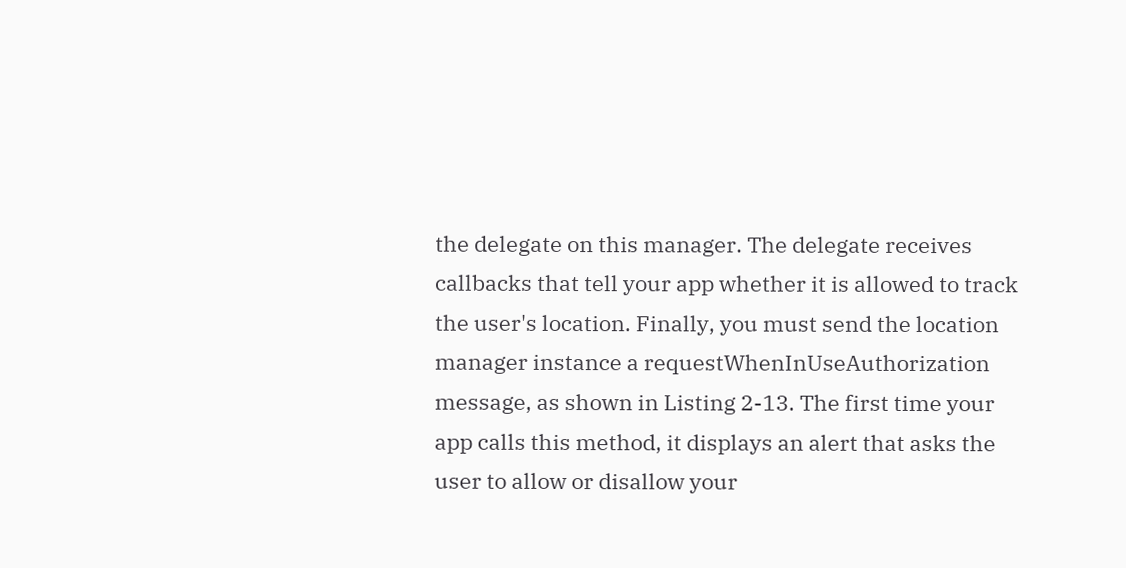the delegate on this manager. The delegate receives callbacks that tell your app whether it is allowed to track the user's location. Finally, you must send the location manager instance a requestWhenInUseAuthorization message, as shown in Listing 2-13. The first time your app calls this method, it displays an alert that asks the user to allow or disallow your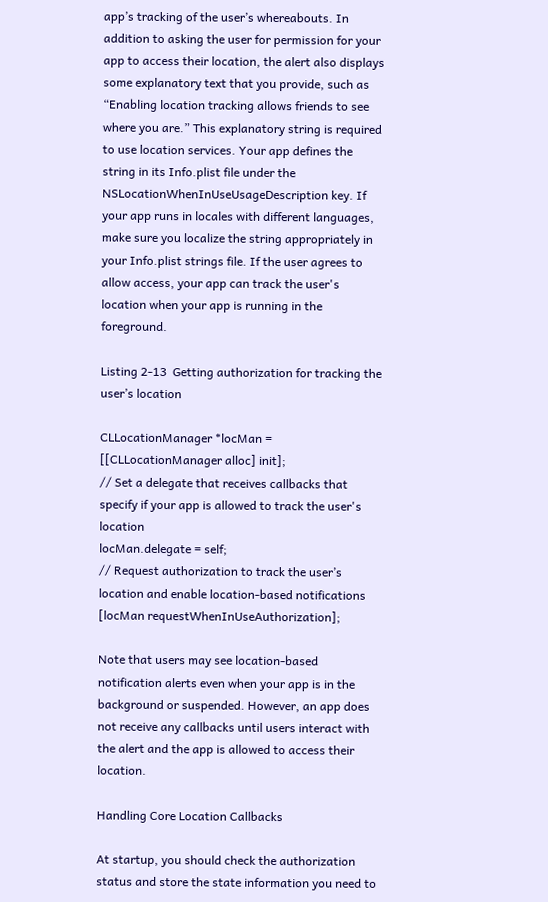app’s tracking of the user’s whereabouts. In addition to asking the user for permission for your app to access their location, the alert also displays some explanatory text that you provide, such as “Enabling location tracking allows friends to see where you are.” This explanatory string is required to use location services. Your app defines the string in its Info.plist file under the NSLocationWhenInUseUsageDescription key. If your app runs in locales with different languages, make sure you localize the string appropriately in your Info.plist strings file. If the user agrees to allow access, your app can track the user's location when your app is running in the foreground.

Listing 2-13  Getting authorization for tracking the user’s location

CLLocationManager *locMan = [[CLLocationManager alloc] init];
// Set a delegate that receives callbacks that specify if your app is allowed to track the user's location
locMan.delegate = self;
// Request authorization to track the user’s location and enable location-based notifications
[locMan requestWhenInUseAuthorization];

Note that users may see location-based notification alerts even when your app is in the background or suspended. However, an app does not receive any callbacks until users interact with the alert and the app is allowed to access their location.

Handling Core Location Callbacks

At startup, you should check the authorization status and store the state information you need to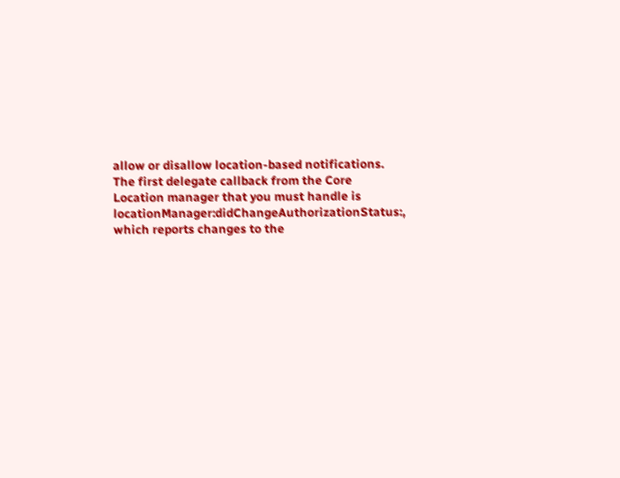allow or disallow location-based notifications. The first delegate callback from the Core Location manager that you must handle is locationManager:didChangeAuthorizationStatus:, which reports changes to the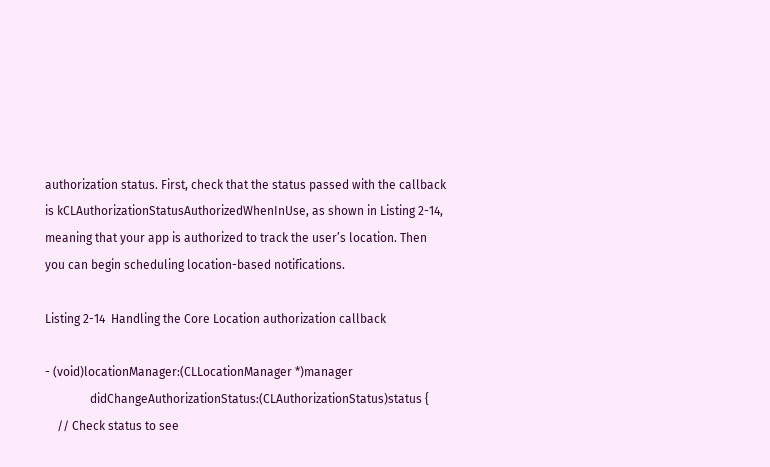authorization status. First, check that the status passed with the callback is kCLAuthorizationStatusAuthorizedWhenInUse, as shown in Listing 2-14, meaning that your app is authorized to track the user’s location. Then you can begin scheduling location-based notifications.

Listing 2-14  Handling the Core Location authorization callback

- (void)locationManager:(CLLocationManager *)manager
               didChangeAuthorizationStatus:(CLAuthorizationStatus)status {
    // Check status to see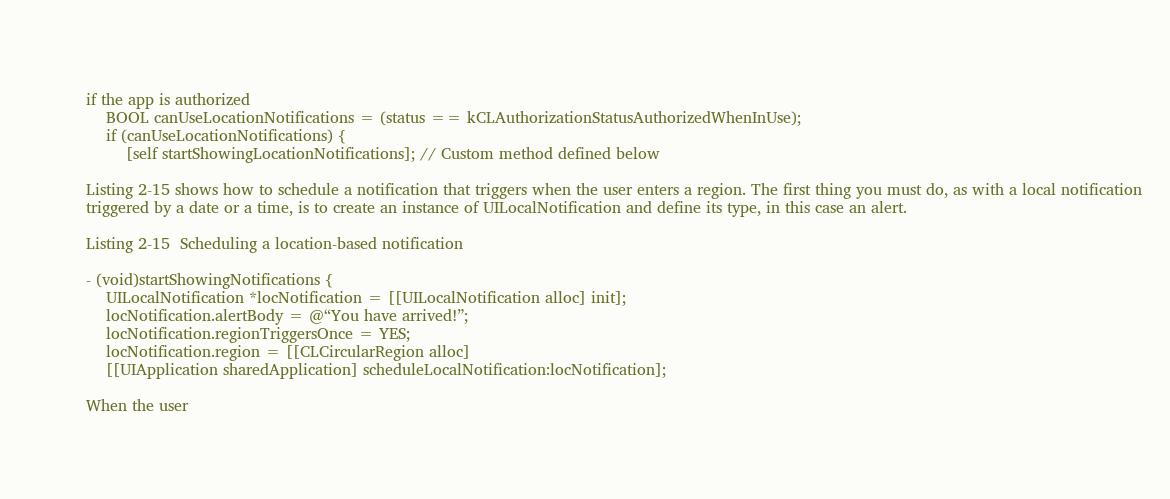if the app is authorized
    BOOL canUseLocationNotifications = (status == kCLAuthorizationStatusAuthorizedWhenInUse);
    if (canUseLocationNotifications) {
        [self startShowingLocationNotifications]; // Custom method defined below

Listing 2-15 shows how to schedule a notification that triggers when the user enters a region. The first thing you must do, as with a local notification triggered by a date or a time, is to create an instance of UILocalNotification and define its type, in this case an alert.

Listing 2-15  Scheduling a location-based notification

- (void)startShowingNotifications {
    UILocalNotification *locNotification = [[UILocalNotification alloc] init];
    locNotification.alertBody = @“You have arrived!”;
    locNotification.regionTriggersOnce = YES;
    locNotification.region = [[CLCircularRegion alloc]
    [[UIApplication sharedApplication] scheduleLocalNotification:locNotification];

When the user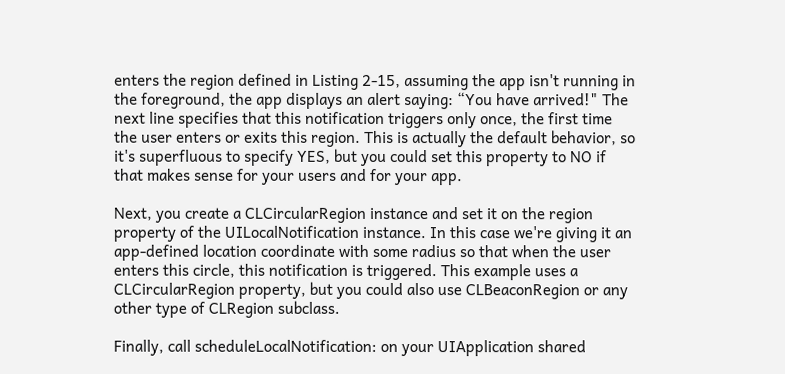enters the region defined in Listing 2-15, assuming the app isn't running in the foreground, the app displays an alert saying: “You have arrived!" The next line specifies that this notification triggers only once, the first time the user enters or exits this region. This is actually the default behavior, so it's superfluous to specify YES, but you could set this property to NO if that makes sense for your users and for your app.

Next, you create a CLCircularRegion instance and set it on the region property of the UILocalNotification instance. In this case we're giving it an app-defined location coordinate with some radius so that when the user enters this circle, this notification is triggered. This example uses a CLCircularRegion property, but you could also use CLBeaconRegion or any other type of CLRegion subclass.

Finally, call scheduleLocalNotification: on your UIApplication shared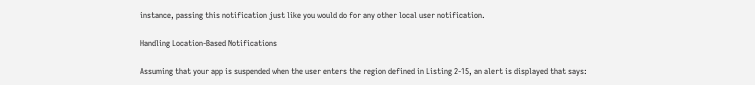instance, passing this notification just like you would do for any other local user notification.

Handling Location-Based Notifications

Assuming that your app is suspended when the user enters the region defined in Listing 2-15, an alert is displayed that says: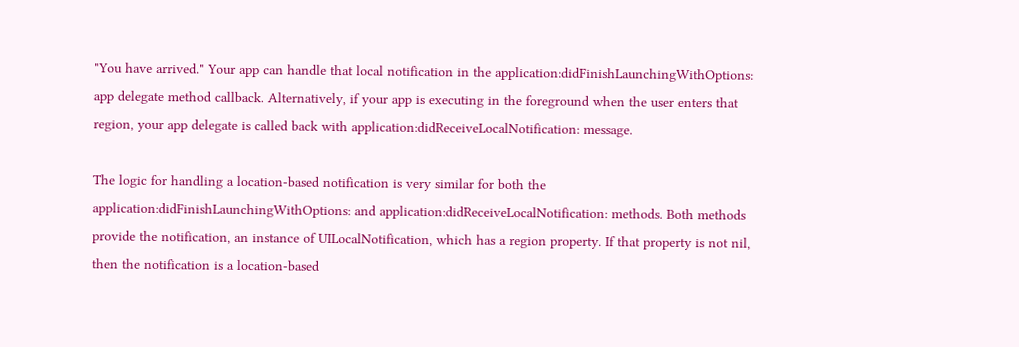"You have arrived." Your app can handle that local notification in the application:didFinishLaunchingWithOptions: app delegate method callback. Alternatively, if your app is executing in the foreground when the user enters that region, your app delegate is called back with application:didReceiveLocalNotification: message.

The logic for handling a location-based notification is very similar for both the application:didFinishLaunchingWithOptions: and application:didReceiveLocalNotification: methods. Both methods provide the notification, an instance of UILocalNotification, which has a region property. If that property is not nil, then the notification is a location-based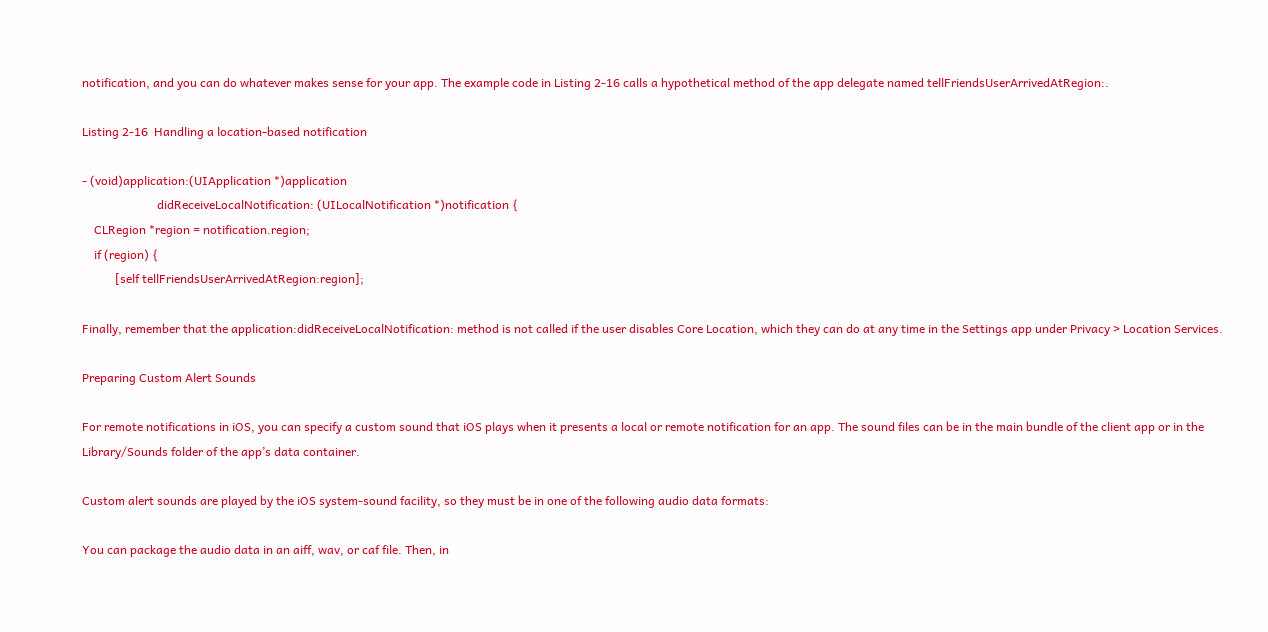notification, and you can do whatever makes sense for your app. The example code in Listing 2-16 calls a hypothetical method of the app delegate named tellFriendsUserArrivedAtRegion:.

Listing 2-16  Handling a location-based notification

- (void)application:(UIApplication *)application
                         didReceiveLocalNotification: (UILocalNotification *)notification {
    CLRegion *region = notification.region;
    if (region) {
           [self tellFriendsUserArrivedAtRegion:region];

Finally, remember that the application:didReceiveLocalNotification: method is not called if the user disables Core Location, which they can do at any time in the Settings app under Privacy > Location Services.

Preparing Custom Alert Sounds

For remote notifications in iOS, you can specify a custom sound that iOS plays when it presents a local or remote notification for an app. The sound files can be in the main bundle of the client app or in the Library/Sounds folder of the app’s data container.

Custom alert sounds are played by the iOS system-sound facility, so they must be in one of the following audio data formats:

You can package the audio data in an aiff, wav, or caf file. Then, in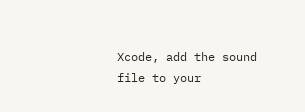Xcode, add the sound file to your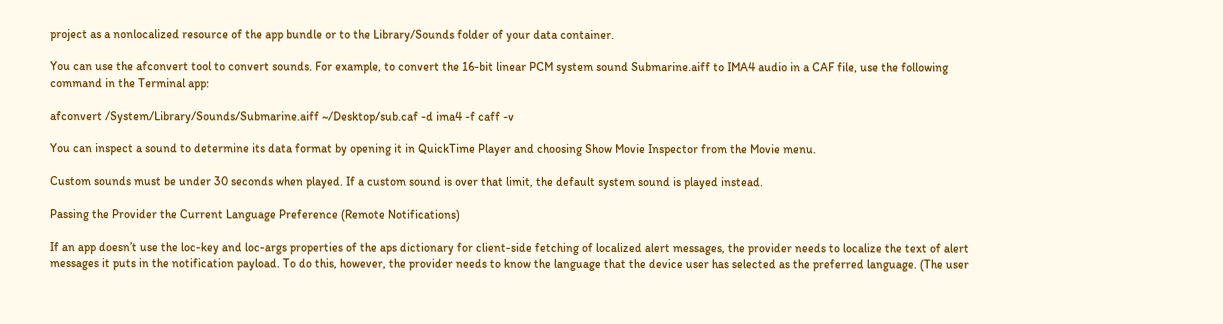project as a nonlocalized resource of the app bundle or to the Library/Sounds folder of your data container.

You can use the afconvert tool to convert sounds. For example, to convert the 16-bit linear PCM system sound Submarine.aiff to IMA4 audio in a CAF file, use the following command in the Terminal app:

afconvert /System/Library/Sounds/Submarine.aiff ~/Desktop/sub.caf -d ima4 -f caff -v

You can inspect a sound to determine its data format by opening it in QuickTime Player and choosing Show Movie Inspector from the Movie menu.

Custom sounds must be under 30 seconds when played. If a custom sound is over that limit, the default system sound is played instead.

Passing the Provider the Current Language Preference (Remote Notifications)

If an app doesn’t use the loc-key and loc-args properties of the aps dictionary for client-side fetching of localized alert messages, the provider needs to localize the text of alert messages it puts in the notification payload. To do this, however, the provider needs to know the language that the device user has selected as the preferred language. (The user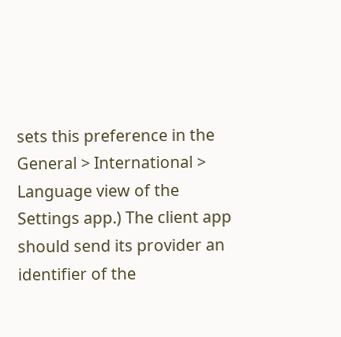sets this preference in the General > International > Language view of the Settings app.) The client app should send its provider an identifier of the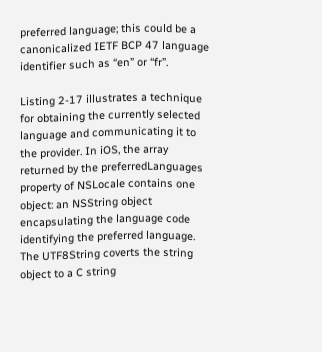preferred language; this could be a canonicalized IETF BCP 47 language identifier such as “en” or “fr”.

Listing 2-17 illustrates a technique for obtaining the currently selected language and communicating it to the provider. In iOS, the array returned by the preferredLanguages property of NSLocale contains one object: an NSString object encapsulating the language code identifying the preferred language. The UTF8String coverts the string object to a C string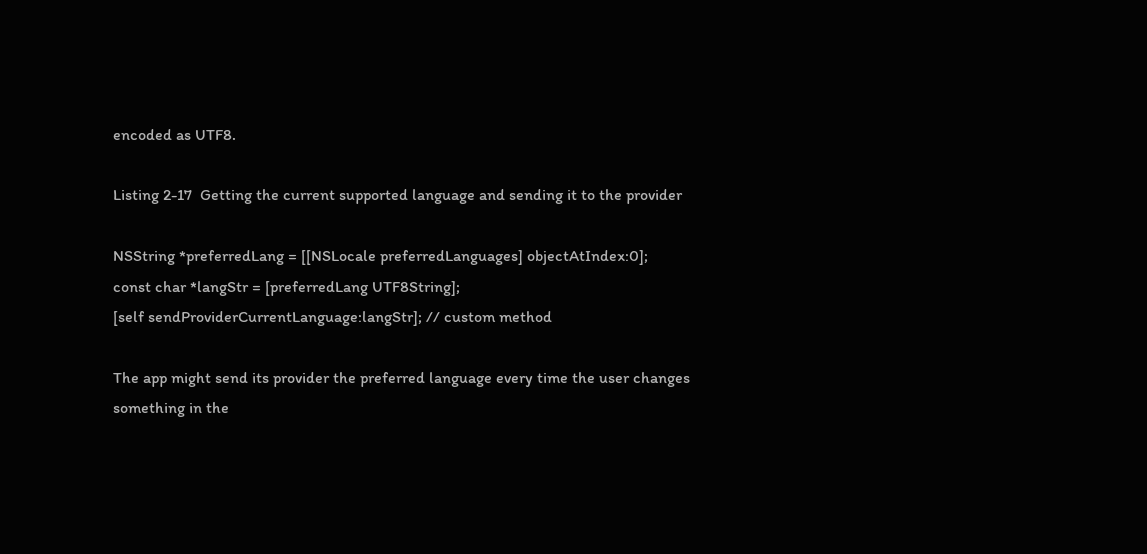encoded as UTF8.

Listing 2-17  Getting the current supported language and sending it to the provider

NSString *preferredLang = [[NSLocale preferredLanguages] objectAtIndex:0];
const char *langStr = [preferredLang UTF8String];
[self sendProviderCurrentLanguage:langStr]; // custom method

The app might send its provider the preferred language every time the user changes something in the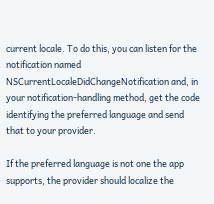current locale. To do this, you can listen for the notification named NSCurrentLocaleDidChangeNotification and, in your notification-handling method, get the code identifying the preferred language and send that to your provider.

If the preferred language is not one the app supports, the provider should localize the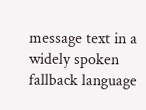message text in a widely spoken fallback language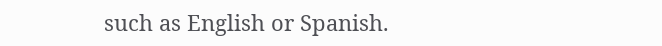such as English or Spanish.